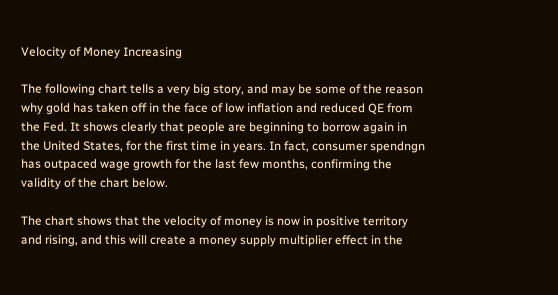Velocity of Money Increasing

The following chart tells a very big story, and may be some of the reason why gold has taken off in the face of low inflation and reduced QE from the Fed. It shows clearly that people are beginning to borrow again in the United States, for the first time in years. In fact, consumer spendngn has outpaced wage growth for the last few months, confirming the validity of the chart below.

The chart shows that the velocity of money is now in positive territory and rising, and this will create a money supply multiplier effect in the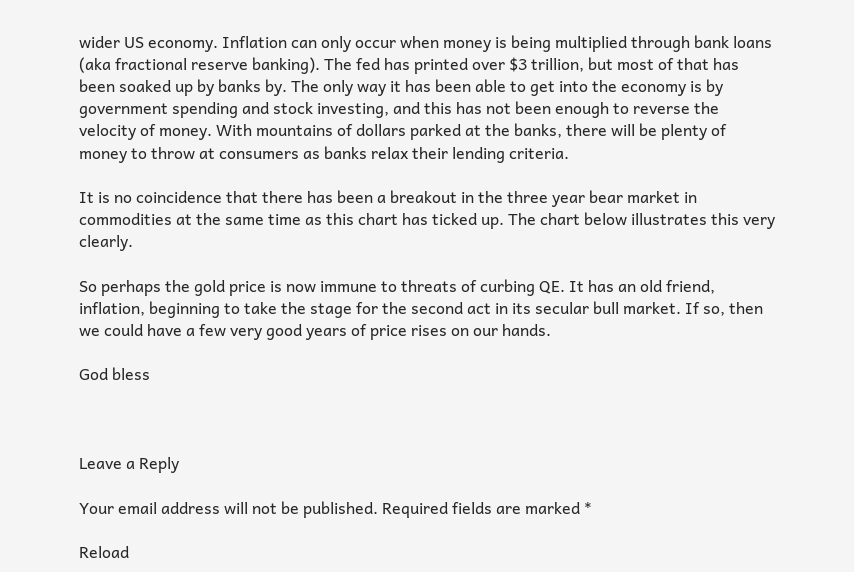wider US economy. Inflation can only occur when money is being multiplied through bank loans (aka fractional reserve banking). The fed has printed over $3 trillion, but most of that has been soaked up by banks by. The only way it has been able to get into the economy is by government spending and stock investing, and this has not been enough to reverse the velocity of money. With mountains of dollars parked at the banks, there will be plenty of money to throw at consumers as banks relax their lending criteria.

It is no coincidence that there has been a breakout in the three year bear market in commodities at the same time as this chart has ticked up. The chart below illustrates this very clearly.

So perhaps the gold price is now immune to threats of curbing QE. It has an old friend, inflation, beginning to take the stage for the second act in its secular bull market. If so, then we could have a few very good years of price rises on our hands.

God bless



Leave a Reply

Your email address will not be published. Required fields are marked *

Reload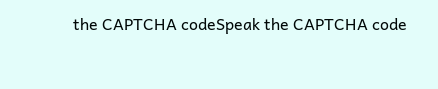the CAPTCHA codeSpeak the CAPTCHA code